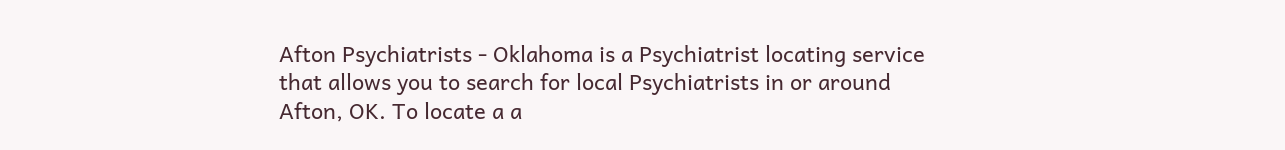Afton Psychiatrists - Oklahoma is a Psychiatrist locating service that allows you to search for local Psychiatrists in or around Afton, OK. To locate a a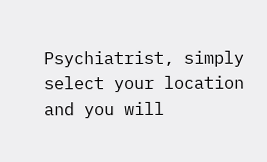Psychiatrist, simply select your location and you will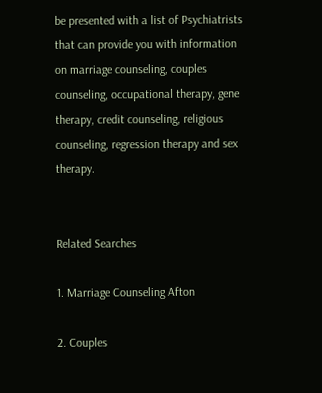be presented with a list of Psychiatrists that can provide you with information on marriage counseling, couples counseling, occupational therapy, gene therapy, credit counseling, religious counseling, regression therapy and sex therapy.


Related Searches

1. Marriage Counseling Afton

2. Couples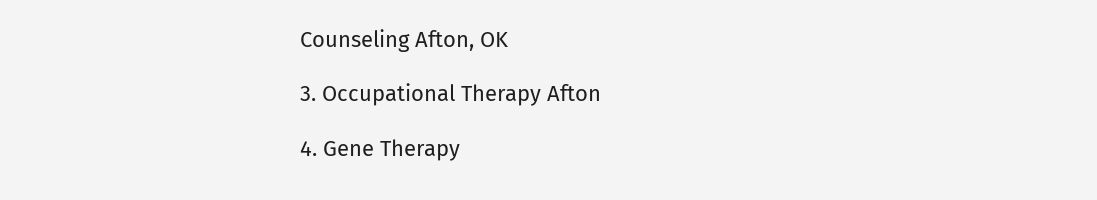Counseling Afton, OK

3. Occupational Therapy Afton

4. Gene Therapy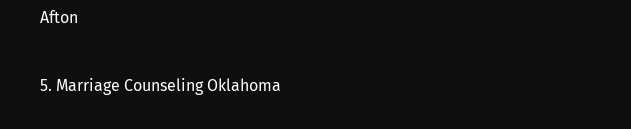Afton

5. Marriage Counseling Oklahoma